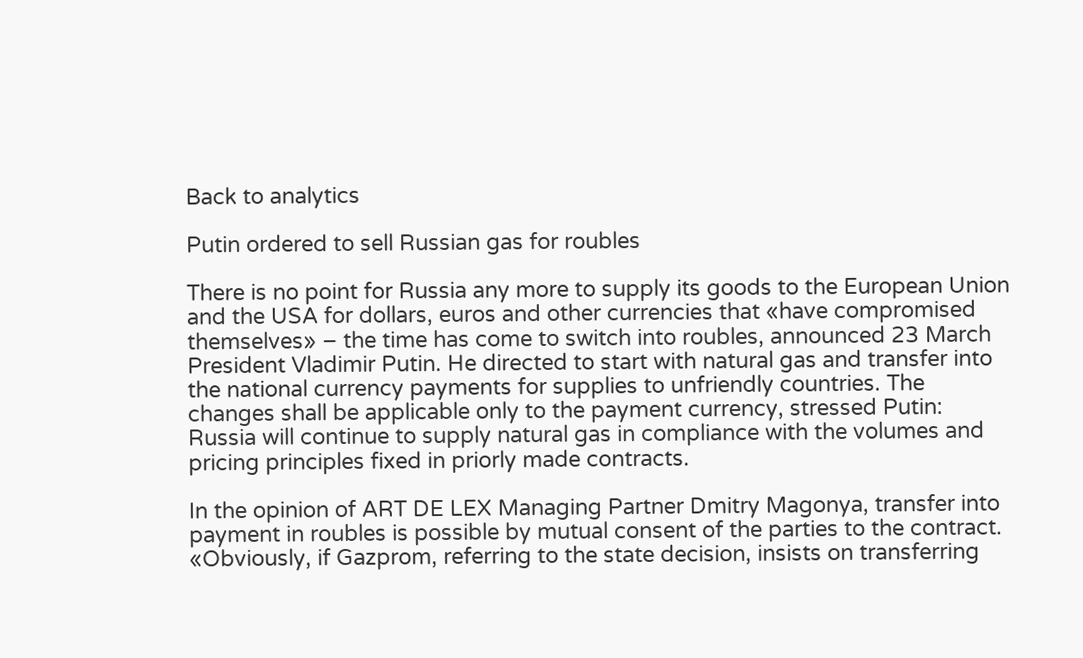Back to analytics

Putin ordered to sell Russian gas for roubles

There is no point for Russia any more to supply its goods to the European Union and the USA for dollars, euros and other currencies that «have compromised themselves» – the time has come to switch into roubles, announced 23 March President Vladimir Putin. He directed to start with natural gas and transfer into the national currency payments for supplies to unfriendly countries. The changes shall be applicable only to the payment currency, stressed Putin: Russia will continue to supply natural gas in compliance with the volumes and pricing principles fixed in priorly made contracts.

In the opinion of ART DE LEX Managing Partner Dmitry Magonya, transfer into payment in roubles is possible by mutual consent of the parties to the contract. «Obviously, if Gazprom, referring to the state decision, insists on transferring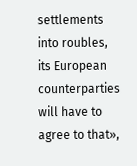settlements into roubles, its European counterparties will have to agree to that»,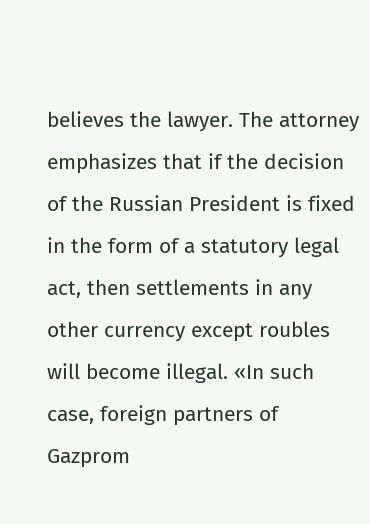believes the lawyer. The attorney emphasizes that if the decision of the Russian President is fixed in the form of a statutory legal act, then settlements in any other currency except roubles will become illegal. «In such case, foreign partners of Gazprom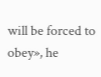will be forced to obey», he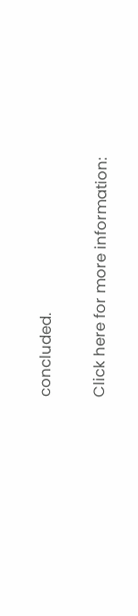concluded.

Click here for more information: